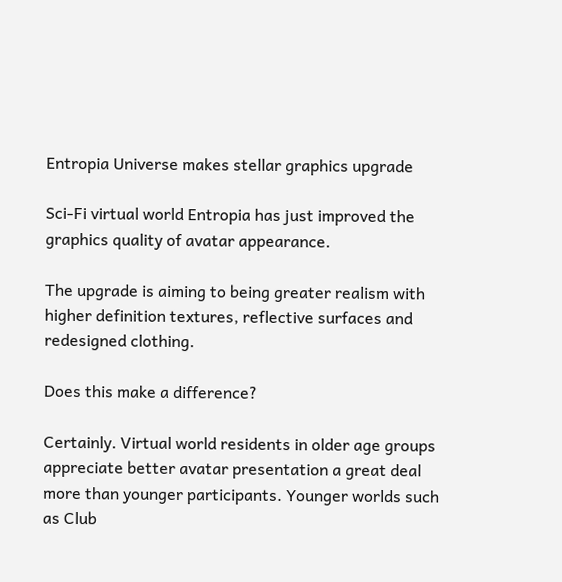Entropia Universe makes stellar graphics upgrade

Sci-Fi virtual world Entropia has just improved the graphics quality of avatar appearance.

The upgrade is aiming to being greater realism with higher definition textures, reflective surfaces and redesigned clothing.

Does this make a difference?

Certainly. Virtual world residents in older age groups appreciate better avatar presentation a great deal more than younger participants. Younger worlds such as Club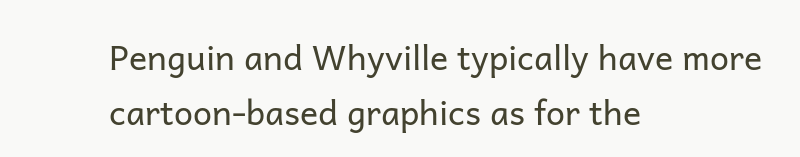Penguin and Whyville typically have more cartoon-based graphics as for the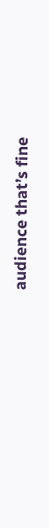audience that’s fine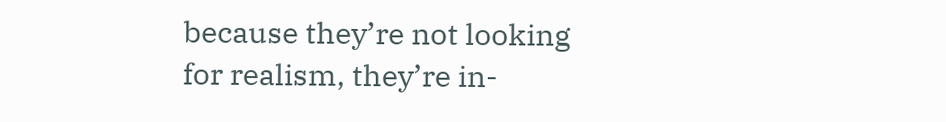because they’re not looking for realism, they’re in-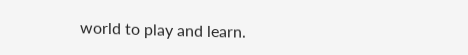world to play and learn.